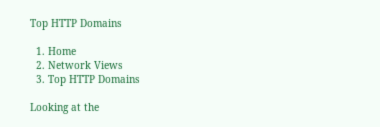Top HTTP Domains

  1. Home
  2. Network Views
  3. Top HTTP Domains

Looking at the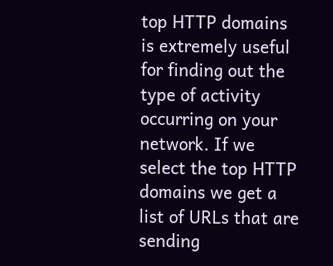top HTTP domains is extremely useful for finding out the type of activity occurring on your network. If we select the top HTTP domains we get a list of URLs that are sending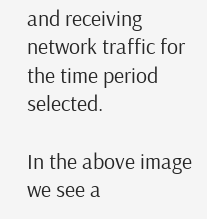and receiving network traffic for the time period selected.

In the above image we see a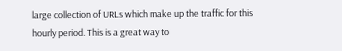large collection of URLs which make up the traffic for this hourly period. This is a great way to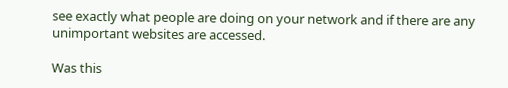see exactly what people are doing on your network and if there are any unimportant websites are accessed.

Was this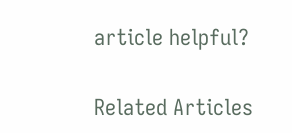article helpful?

Related Articles